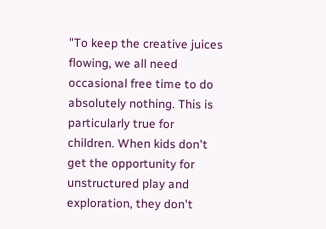"To keep the creative juices flowing, we all need occasional free time to do absolutely nothing. This is particularly true for children. When kids don't get the opportunity for unstructured play and exploration, they don't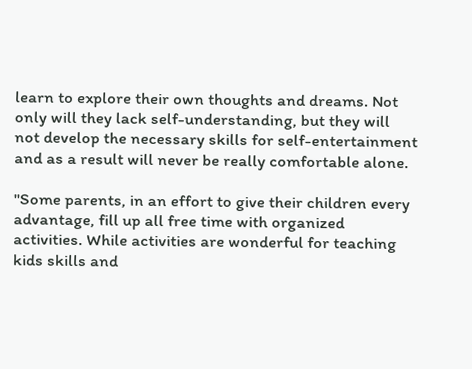learn to explore their own thoughts and dreams. Not only will they lack self-understanding, but they will not develop the necessary skills for self-entertainment and as a result will never be really comfortable alone.

"Some parents, in an effort to give their children every advantage, fill up all free time with organized activities. While activities are wonderful for teaching kids skills and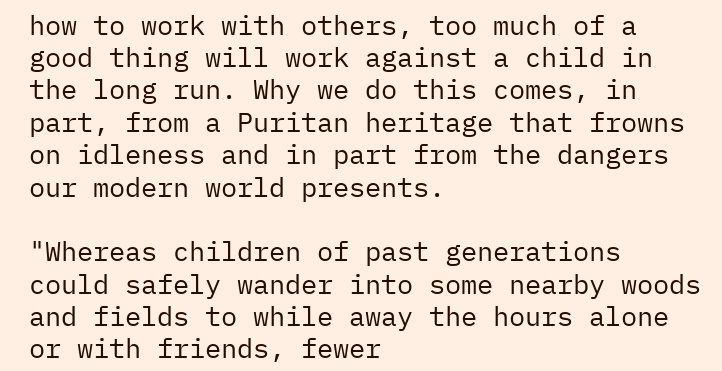how to work with others, too much of a good thing will work against a child in the long run. Why we do this comes, in part, from a Puritan heritage that frowns on idleness and in part from the dangers our modern world presents.

"Whereas children of past generations could safely wander into some nearby woods and fields to while away the hours alone or with friends, fewer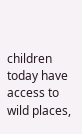children today have access to wild places,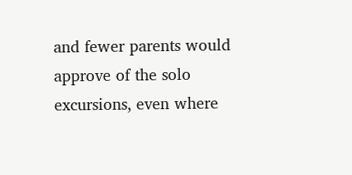and fewer parents would approve of the solo excursions, even where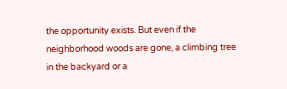the opportunity exists. But even if the neighborhood woods are gone, a climbing tree in the backyard or a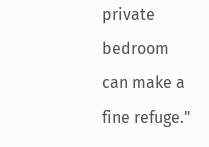private bedroom can make a fine refuge."